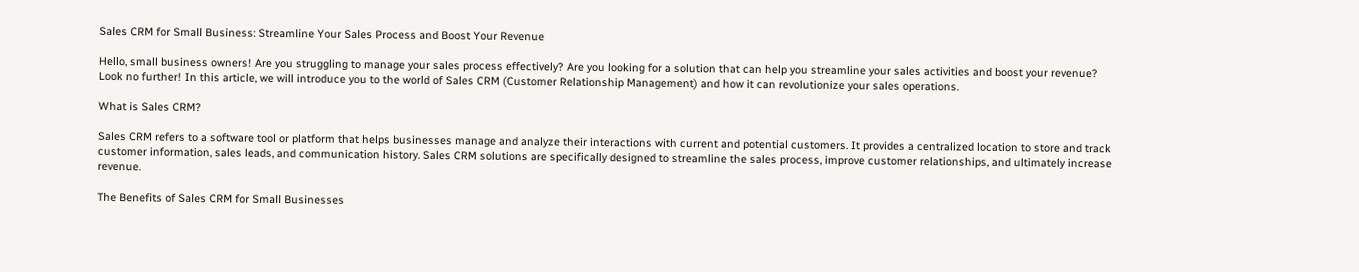Sales CRM for Small Business: Streamline Your Sales Process and Boost Your Revenue

Hello, small business owners! Are you struggling to manage your sales process effectively? Are you looking for a solution that can help you streamline your sales activities and boost your revenue? Look no further! In this article, we will introduce you to the world of Sales CRM (Customer Relationship Management) and how it can revolutionize your sales operations.

What is Sales CRM?

Sales CRM refers to a software tool or platform that helps businesses manage and analyze their interactions with current and potential customers. It provides a centralized location to store and track customer information, sales leads, and communication history. Sales CRM solutions are specifically designed to streamline the sales process, improve customer relationships, and ultimately increase revenue.

The Benefits of Sales CRM for Small Businesses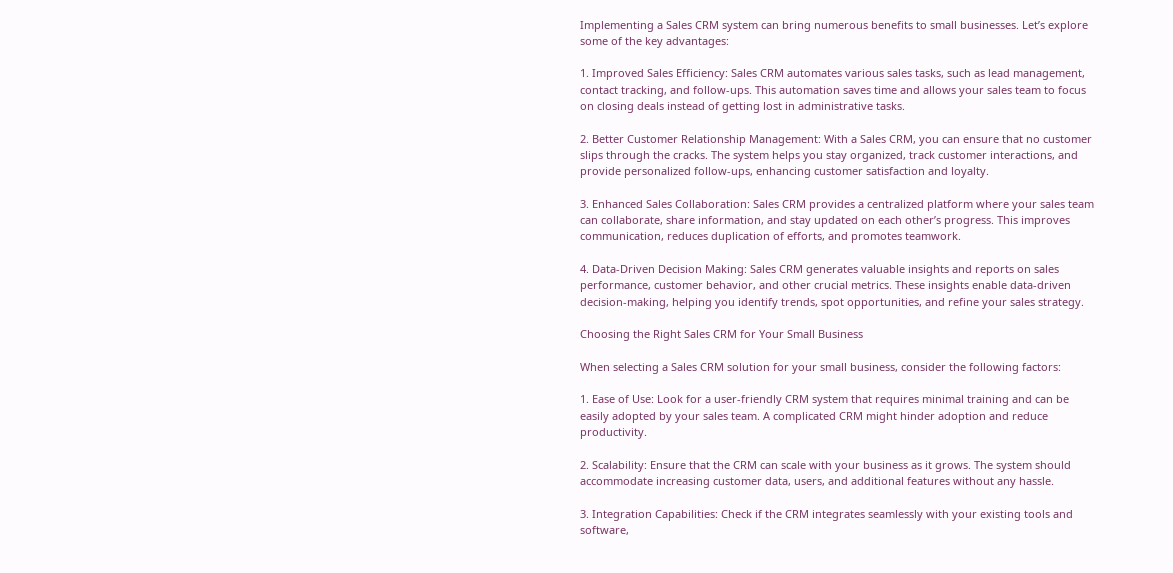Implementing a Sales CRM system can bring numerous benefits to small businesses. Let’s explore some of the key advantages:

1. Improved Sales Efficiency: Sales CRM automates various sales tasks, such as lead management, contact tracking, and follow-ups. This automation saves time and allows your sales team to focus on closing deals instead of getting lost in administrative tasks.

2. Better Customer Relationship Management: With a Sales CRM, you can ensure that no customer slips through the cracks. The system helps you stay organized, track customer interactions, and provide personalized follow-ups, enhancing customer satisfaction and loyalty.

3. Enhanced Sales Collaboration: Sales CRM provides a centralized platform where your sales team can collaborate, share information, and stay updated on each other’s progress. This improves communication, reduces duplication of efforts, and promotes teamwork.

4. Data-Driven Decision Making: Sales CRM generates valuable insights and reports on sales performance, customer behavior, and other crucial metrics. These insights enable data-driven decision-making, helping you identify trends, spot opportunities, and refine your sales strategy.

Choosing the Right Sales CRM for Your Small Business

When selecting a Sales CRM solution for your small business, consider the following factors:

1. Ease of Use: Look for a user-friendly CRM system that requires minimal training and can be easily adopted by your sales team. A complicated CRM might hinder adoption and reduce productivity.

2. Scalability: Ensure that the CRM can scale with your business as it grows. The system should accommodate increasing customer data, users, and additional features without any hassle.

3. Integration Capabilities: Check if the CRM integrates seamlessly with your existing tools and software,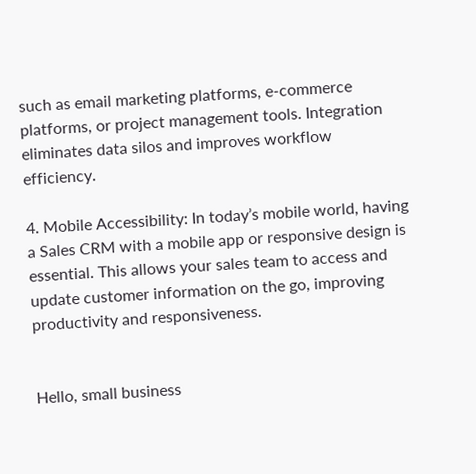such as email marketing platforms, e-commerce platforms, or project management tools. Integration eliminates data silos and improves workflow efficiency.

4. Mobile Accessibility: In today’s mobile world, having a Sales CRM with a mobile app or responsive design is essential. This allows your sales team to access and update customer information on the go, improving productivity and responsiveness.


Hello, small business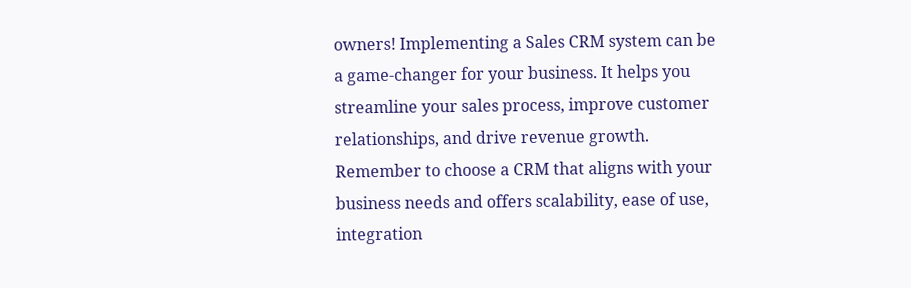owners! Implementing a Sales CRM system can be a game-changer for your business. It helps you streamline your sales process, improve customer relationships, and drive revenue growth. Remember to choose a CRM that aligns with your business needs and offers scalability, ease of use, integration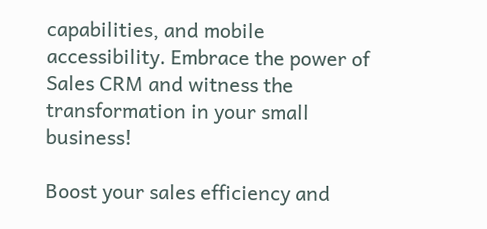capabilities, and mobile accessibility. Embrace the power of Sales CRM and witness the transformation in your small business!

Boost your sales efficiency and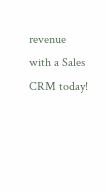revenue with a Sales CRM today!